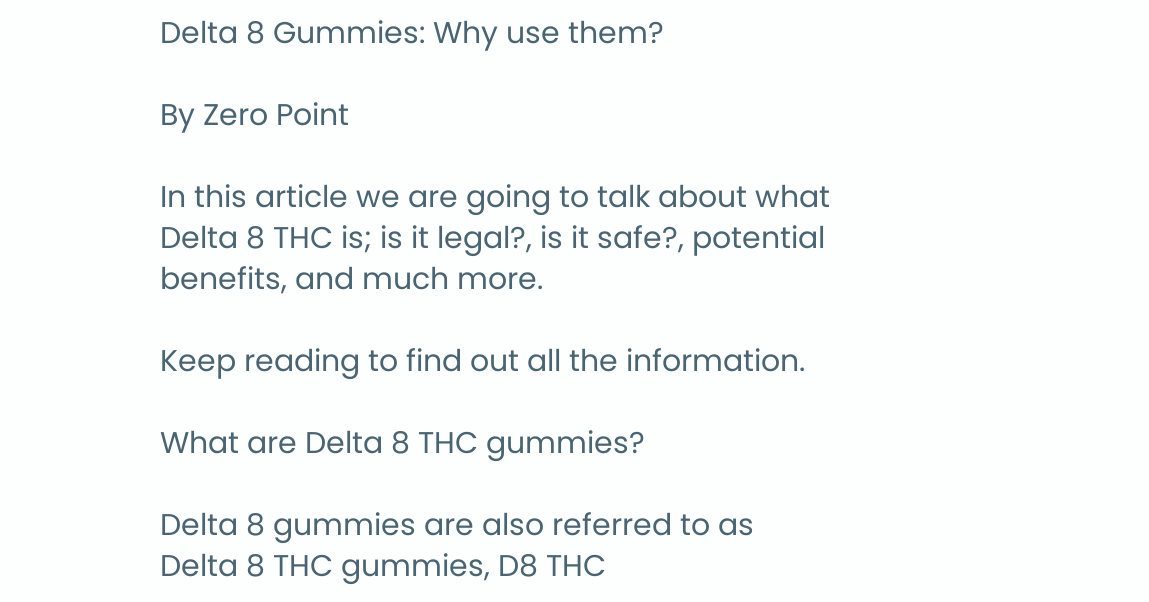Delta 8 Gummies: Why use them?

By Zero Point

In this article we are going to talk about what Delta 8 THC is; is it legal?, is it safe?, potential benefits, and much more.

Keep reading to find out all the information.

What are Delta 8 THC gummies?

Delta 8 gummies are also referred to as Delta 8 THC gummies, D8 THC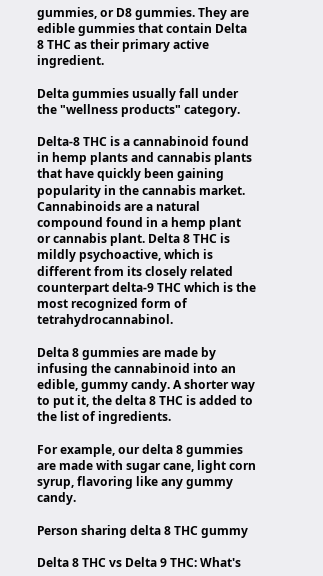gummies, or D8 gummies. They are edible gummies that contain Delta 8 THC as their primary active ingredient.

Delta gummies usually fall under the "wellness products" category.

Delta-8 THC is a cannabinoid found in hemp plants and cannabis plants that have quickly been gaining popularity in the cannabis market. Cannabinoids are a natural compound found in a hemp plant or cannabis plant. Delta 8 THC is mildly psychoactive, which is different from its closely related counterpart delta-9 THC which is the most recognized form of tetrahydrocannabinol.

Delta 8 gummies are made by infusing the cannabinoid into an edible, gummy candy. A shorter way to put it, the delta 8 THC is added to the list of ingredients.

For example, our delta 8 gummies are made with sugar cane, light corn syrup, flavoring like any gummy candy.

Person sharing delta 8 THC gummy

Delta 8 THC vs Delta 9 THC: What's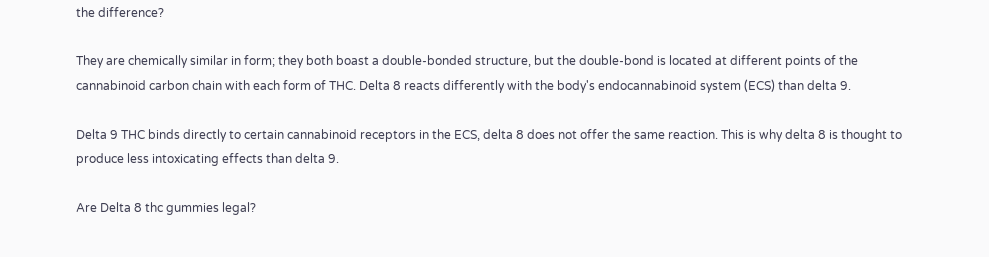the difference?

They are chemically similar in form; they both boast a double-bonded structure, but the double-bond is located at different points of the cannabinoid carbon chain with each form of THC. Delta 8 reacts differently with the body's endocannabinoid system (ECS) than delta 9.

Delta 9 THC binds directly to certain cannabinoid receptors in the ECS, delta 8 does not offer the same reaction. This is why delta 8 is thought to produce less intoxicating effects than delta 9.

Are Delta 8 thc gummies legal?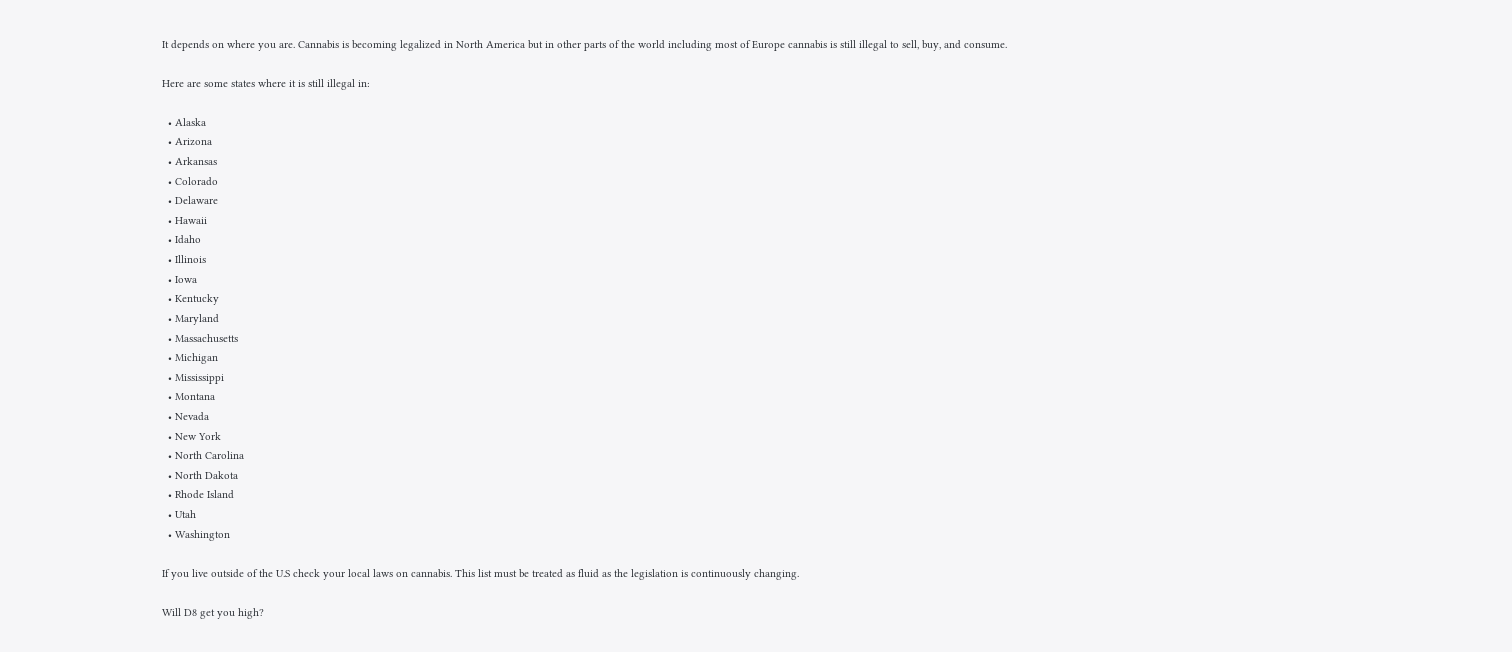It depends on where you are. Cannabis is becoming legalized in North America but in other parts of the world including most of Europe cannabis is still illegal to sell, buy, and consume.

Here are some states where it is still illegal in:

  • Alaska
  • Arizona
  • Arkansas
  • Colorado
  • Delaware
  • Hawaii
  • Idaho
  • Illinois
  • Iowa
  • Kentucky
  • Maryland
  • Massachusetts
  • Michigan
  • Mississippi
  • Montana
  • Nevada
  • New York
  • North Carolina
  • North Dakota
  • Rhode Island
  • Utah
  • Washington

If you live outside of the U.S check your local laws on cannabis. This list must be treated as fluid as the legislation is continuously changing.

Will D8 get you high?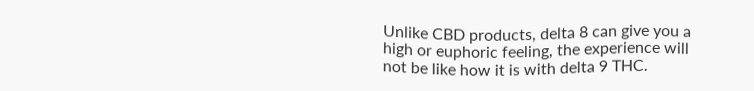Unlike CBD products, delta 8 can give you a high or euphoric feeling, the experience will not be like how it is with delta 9 THC.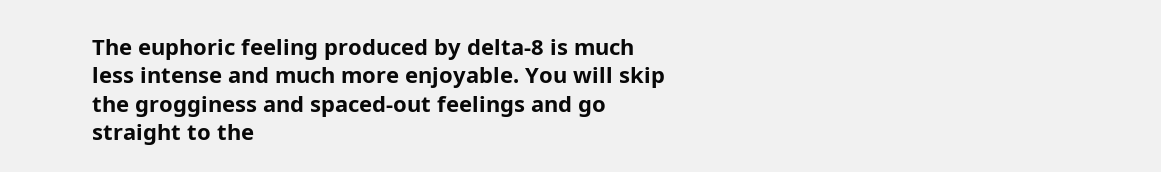The euphoric feeling produced by delta-8 is much less intense and much more enjoyable. You will skip the grogginess and spaced-out feelings and go straight to the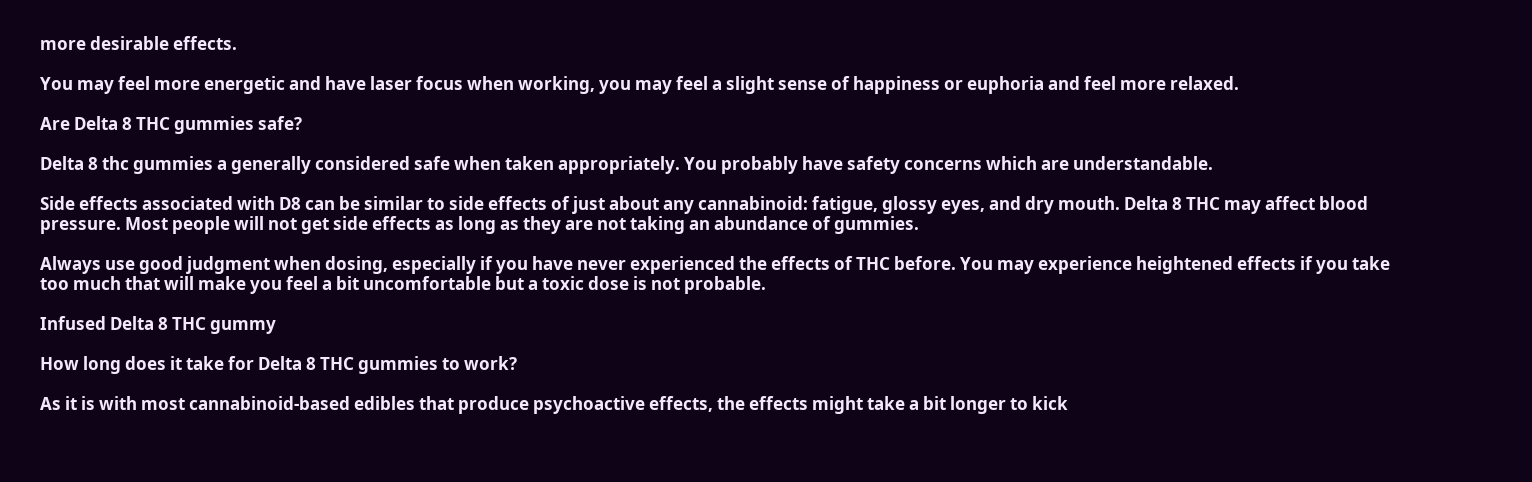more desirable effects.

You may feel more energetic and have laser focus when working, you may feel a slight sense of happiness or euphoria and feel more relaxed.

Are Delta 8 THC gummies safe?

Delta 8 thc gummies a generally considered safe when taken appropriately. You probably have safety concerns which are understandable.

Side effects associated with D8 can be similar to side effects of just about any cannabinoid: fatigue, glossy eyes, and dry mouth. Delta 8 THC may affect blood pressure. Most people will not get side effects as long as they are not taking an abundance of gummies.

Always use good judgment when dosing, especially if you have never experienced the effects of THC before. You may experience heightened effects if you take too much that will make you feel a bit uncomfortable but a toxic dose is not probable.

Infused Delta 8 THC gummy

How long does it take for Delta 8 THC gummies to work?

As it is with most cannabinoid-based edibles that produce psychoactive effects, the effects might take a bit longer to kick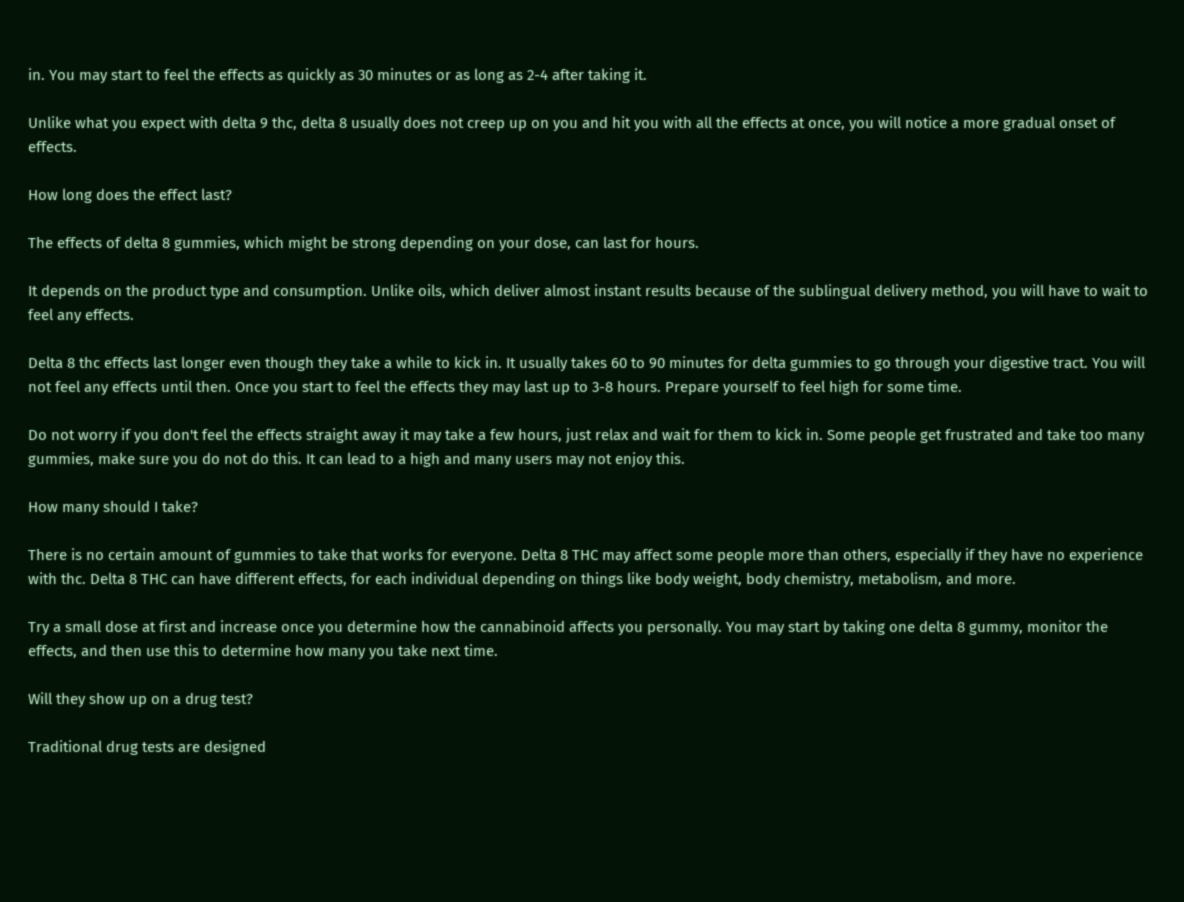in. You may start to feel the effects as quickly as 30 minutes or as long as 2-4 after taking it.

Unlike what you expect with delta 9 thc, delta 8 usually does not creep up on you and hit you with all the effects at once, you will notice a more gradual onset of effects.

How long does the effect last?

The effects of delta 8 gummies, which might be strong depending on your dose, can last for hours.

It depends on the product type and consumption. Unlike oils, which deliver almost instant results because of the sublingual delivery method, you will have to wait to feel any effects.

Delta 8 thc effects last longer even though they take a while to kick in. It usually takes 60 to 90 minutes for delta gummies to go through your digestive tract. You will not feel any effects until then. Once you start to feel the effects they may last up to 3-8 hours. Prepare yourself to feel high for some time.

Do not worry if you don't feel the effects straight away it may take a few hours, just relax and wait for them to kick in. Some people get frustrated and take too many gummies, make sure you do not do this. It can lead to a high and many users may not enjoy this.

How many should I take?

There is no certain amount of gummies to take that works for everyone. Delta 8 THC may affect some people more than others, especially if they have no experience with thc. Delta 8 THC can have different effects, for each individual depending on things like body weight, body chemistry, metabolism, and more.

Try a small dose at first and increase once you determine how the cannabinoid affects you personally. You may start by taking one delta 8 gummy, monitor the effects, and then use this to determine how many you take next time.

Will they show up on a drug test?

Traditional drug tests are designed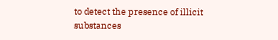to detect the presence of illicit substances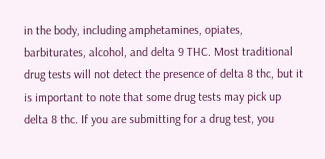in the body, including amphetamines, opiates, barbiturates, alcohol, and delta 9 THC. Most traditional drug tests will not detect the presence of delta 8 thc, but it is important to note that some drug tests may pick up delta 8 thc. If you are submitting for a drug test, you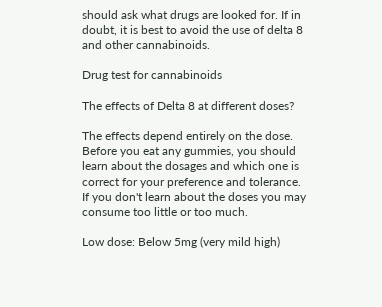should ask what drugs are looked for. If in doubt, it is best to avoid the use of delta 8 and other cannabinoids.

Drug test for cannabinoids

The effects of Delta 8 at different doses?

The effects depend entirely on the dose. Before you eat any gummies, you should learn about the dosages and which one is correct for your preference and tolerance. If you don't learn about the doses you may consume too little or too much.

Low dose: Below 5mg (very mild high)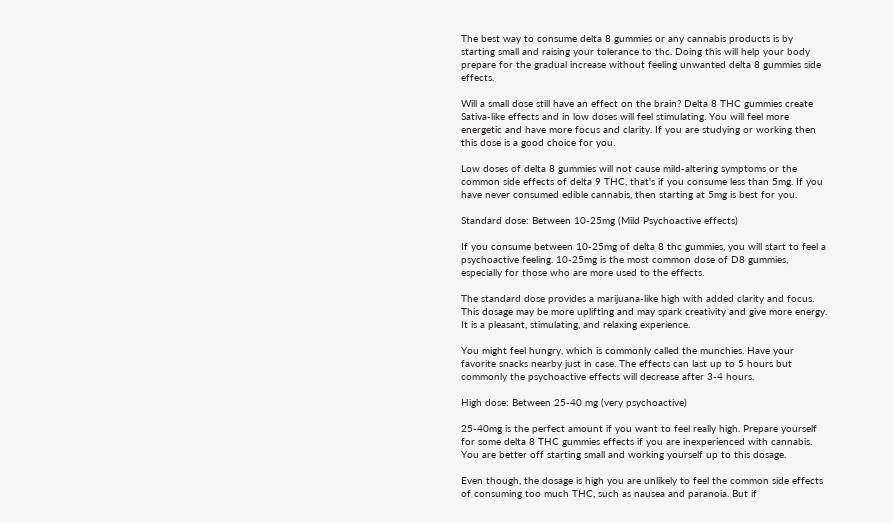The best way to consume delta 8 gummies or any cannabis products is by starting small and raising your tolerance to thc. Doing this will help your body prepare for the gradual increase without feeling unwanted delta 8 gummies side effects.

Will a small dose still have an effect on the brain? Delta 8 THC gummies create Sativa-like effects and in low doses will feel stimulating. You will feel more energetic and have more focus and clarity. If you are studying or working then this dose is a good choice for you.

Low doses of delta 8 gummies will not cause mild-altering symptoms or the common side effects of delta 9 THC, that's if you consume less than 5mg. If you have never consumed edible cannabis, then starting at 5mg is best for you.

Standard dose: Between 10-25mg (Mild Psychoactive effects)

If you consume between 10-25mg of delta 8 thc gummies, you will start to feel a psychoactive feeling. 10-25mg is the most common dose of D8 gummies, especially for those who are more used to the effects.

The standard dose provides a marijuana-like high with added clarity and focus. This dosage may be more uplifting and may spark creativity and give more energy. It is a pleasant, stimulating, and relaxing experience.

You might feel hungry, which is commonly called the munchies. Have your favorite snacks nearby just in case. The effects can last up to 5 hours but commonly the psychoactive effects will decrease after 3-4 hours.

High dose: Between 25-40 mg (very psychoactive)

25-40mg is the perfect amount if you want to feel really high. Prepare yourself for some delta 8 THC gummies effects if you are inexperienced with cannabis. You are better off starting small and working yourself up to this dosage.

Even though, the dosage is high you are unlikely to feel the common side effects of consuming too much THC, such as nausea and paranoia. But if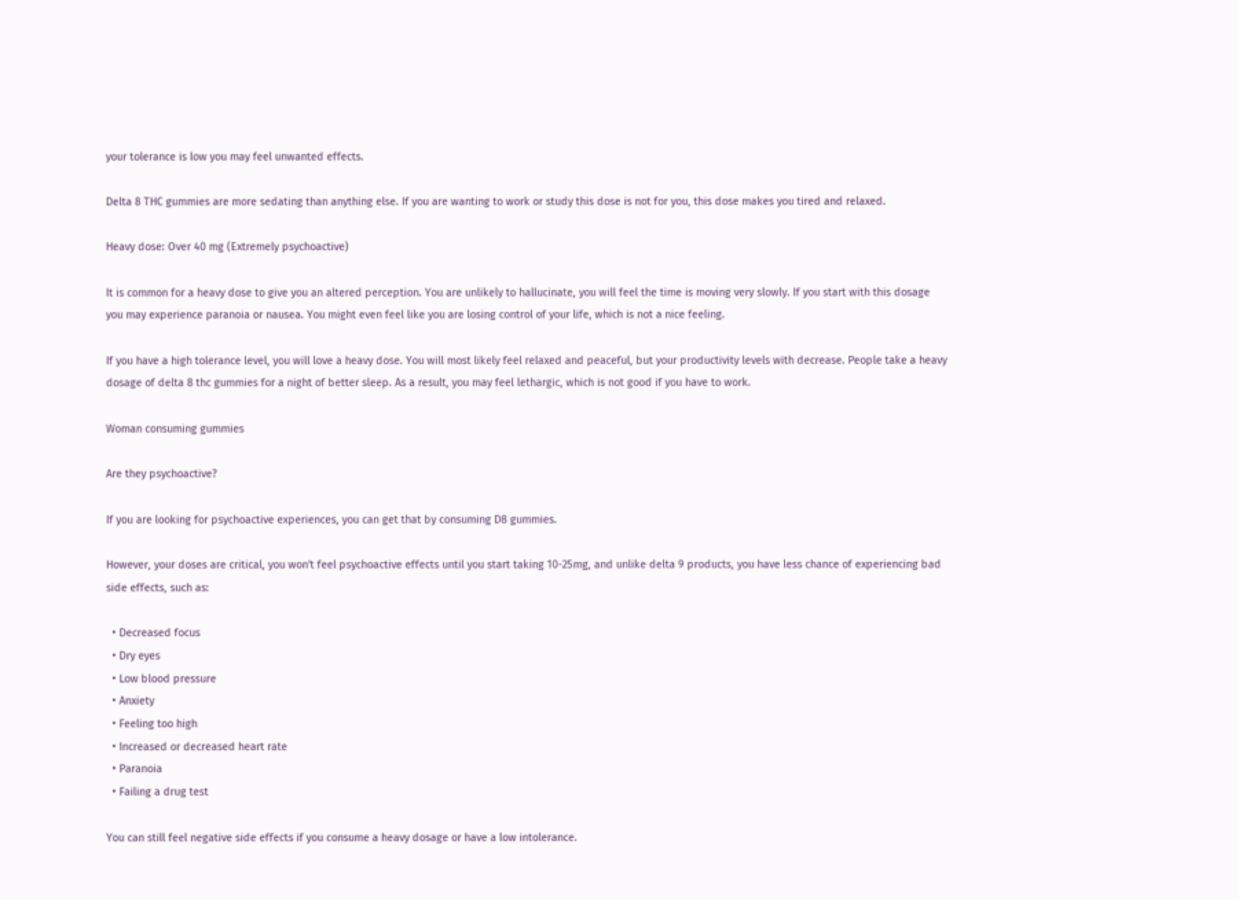your tolerance is low you may feel unwanted effects.

Delta 8 THC gummies are more sedating than anything else. If you are wanting to work or study this dose is not for you, this dose makes you tired and relaxed.

Heavy dose: Over 40 mg (Extremely psychoactive)

It is common for a heavy dose to give you an altered perception. You are unlikely to hallucinate, you will feel the time is moving very slowly. If you start with this dosage you may experience paranoia or nausea. You might even feel like you are losing control of your life, which is not a nice feeling.

If you have a high tolerance level, you will love a heavy dose. You will most likely feel relaxed and peaceful, but your productivity levels with decrease. People take a heavy dosage of delta 8 thc gummies for a night of better sleep. As a result, you may feel lethargic, which is not good if you have to work.

Woman consuming gummies

Are they psychoactive?

If you are looking for psychoactive experiences, you can get that by consuming D8 gummies.

However, your doses are critical, you won't feel psychoactive effects until you start taking 10-25mg, and unlike delta 9 products, you have less chance of experiencing bad side effects, such as:

  • Decreased focus
  • Dry eyes
  • Low blood pressure
  • Anxiety
  • Feeling too high
  • Increased or decreased heart rate
  • Paranoia
  • Failing a drug test

You can still feel negative side effects if you consume a heavy dosage or have a low intolerance.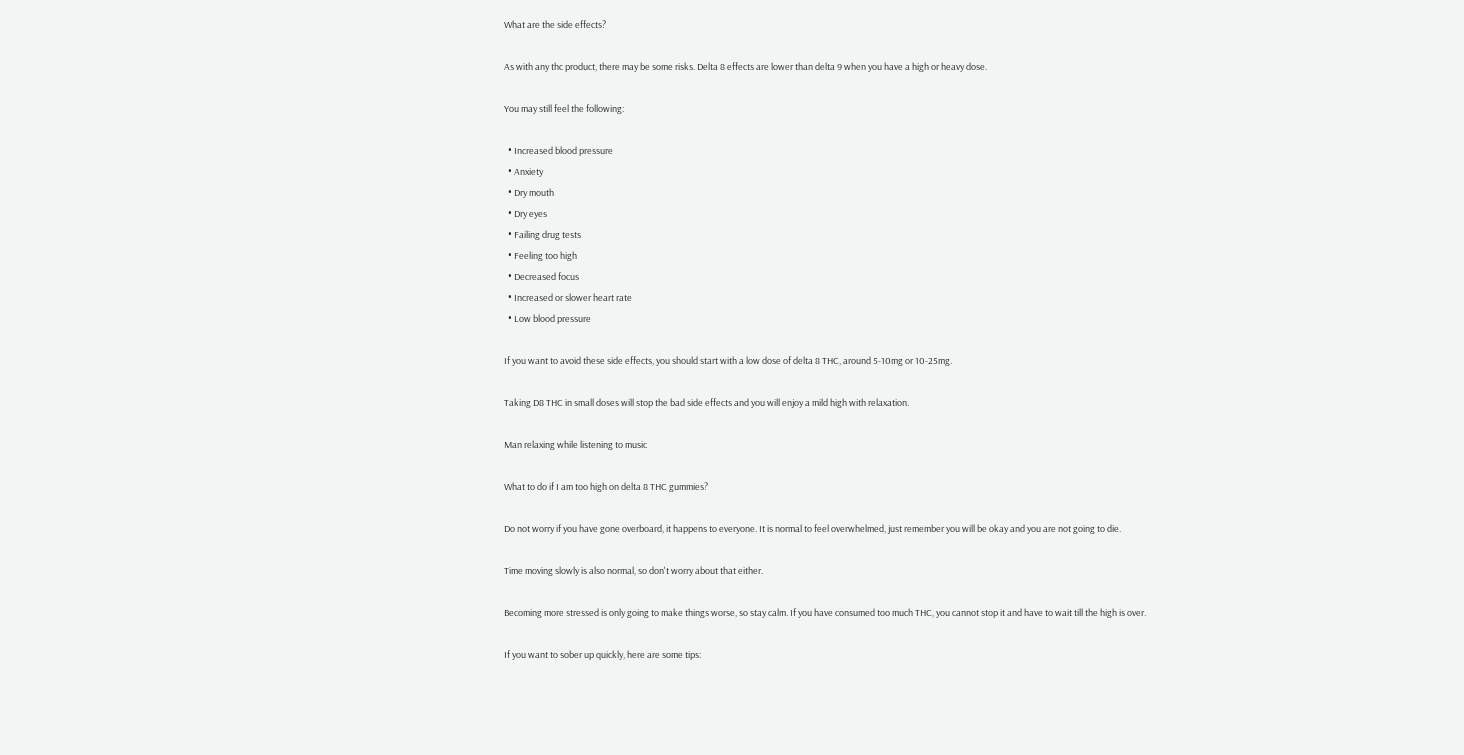What are the side effects?

As with any thc product, there may be some risks. Delta 8 effects are lower than delta 9 when you have a high or heavy dose.

You may still feel the following:

  • Increased blood pressure
  • Anxiety
  • Dry mouth
  • Dry eyes
  • Failing drug tests
  • Feeling too high
  • Decreased focus
  • Increased or slower heart rate
  • Low blood pressure

If you want to avoid these side effects, you should start with a low dose of delta 8 THC, around 5-10mg or 10-25mg.

Taking D8 THC in small doses will stop the bad side effects and you will enjoy a mild high with relaxation.

Man relaxing while listening to music

What to do if I am too high on delta 8 THC gummies?

Do not worry if you have gone overboard, it happens to everyone. It is normal to feel overwhelmed, just remember you will be okay and you are not going to die.

Time moving slowly is also normal, so don't worry about that either.

Becoming more stressed is only going to make things worse, so stay calm. If you have consumed too much THC, you cannot stop it and have to wait till the high is over.

If you want to sober up quickly, here are some tips: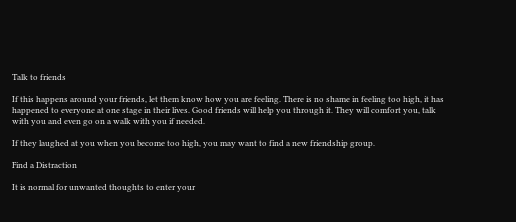Talk to friends

If this happens around your friends, let them know how you are feeling. There is no shame in feeling too high, it has happened to everyone at one stage in their lives. Good friends will help you through it. They will comfort you, talk with you and even go on a walk with you if needed.

If they laughed at you when you become too high, you may want to find a new friendship group.

Find a Distraction

It is normal for unwanted thoughts to enter your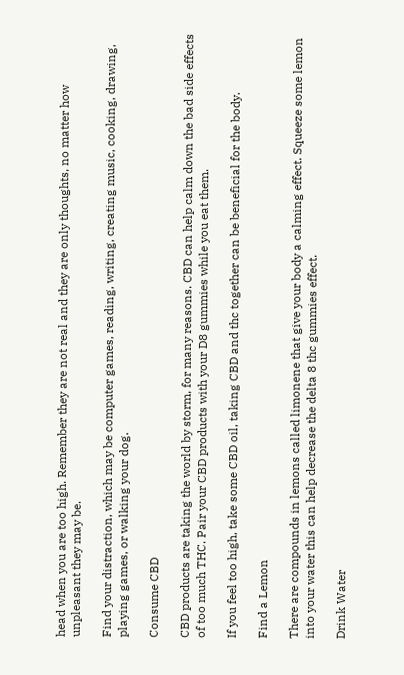head when you are too high. Remember they are not real and they are only thoughts, no matter how unpleasant they may be.

Find your distraction, which may be computer games, reading, writing, creating music, cooking, drawing, playing games, or walking your dog.

Consume CBD

CBD products are taking the world by storm, for many reasons. CBD can help calm down the bad side effects of too much THC. Pair your CBD products with your D8 gummies while you eat them.

If you feel too high, take some CBD oil, taking CBD and thc together can be beneficial for the body.

Find a Lemon

There are compounds in lemons called limonene that give your body a calming effect. Squeeze some lemon into your water this can help decrease the delta 8 thc gummies effect.

Drink Water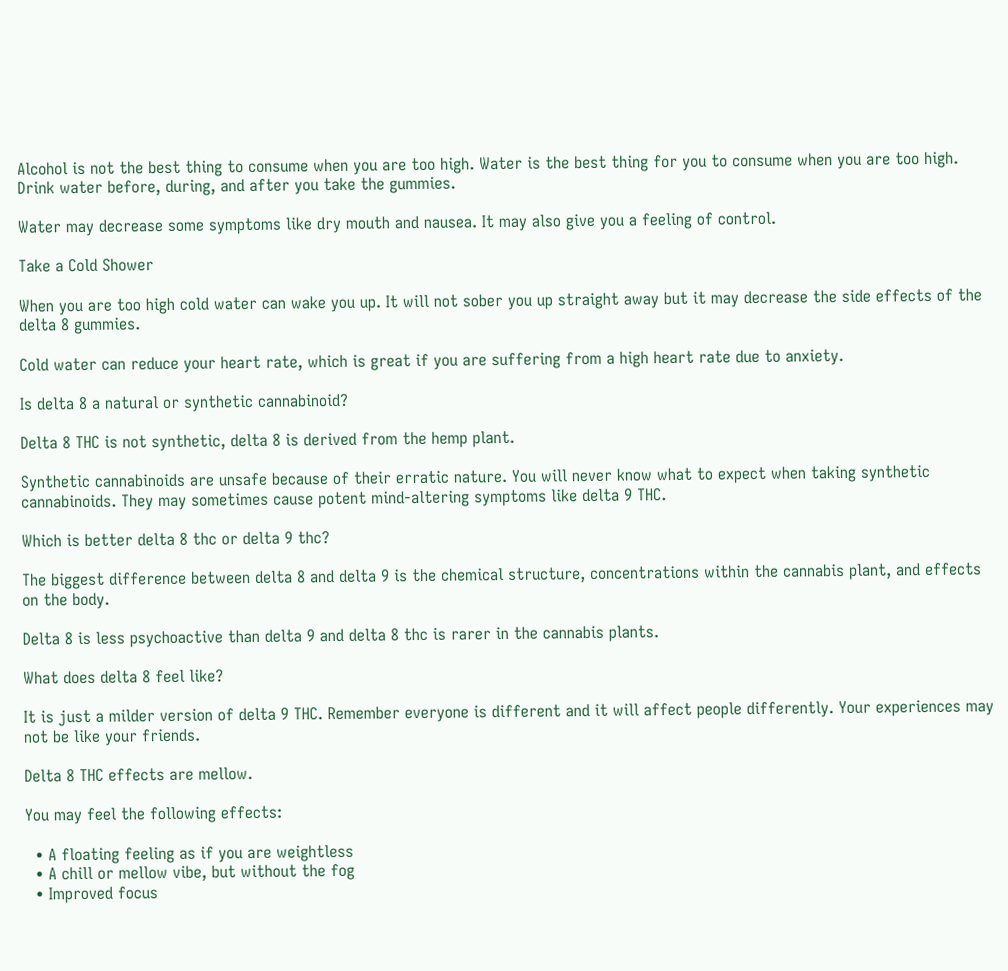Alcohol is not the best thing to consume when you are too high. Water is the best thing for you to consume when you are too high. Drink water before, during, and after you take the gummies.

Water may decrease some symptoms like dry mouth and nausea. It may also give you a feeling of control.

Take a Cold Shower

When you are too high cold water can wake you up. It will not sober you up straight away but it may decrease the side effects of the delta 8 gummies.

Cold water can reduce your heart rate, which is great if you are suffering from a high heart rate due to anxiety.

Is delta 8 a natural or synthetic cannabinoid?

Delta 8 THC is not synthetic, delta 8 is derived from the hemp plant.

Synthetic cannabinoids are unsafe because of their erratic nature. You will never know what to expect when taking synthetic cannabinoids. They may sometimes cause potent mind-altering symptoms like delta 9 THC.

Which is better delta 8 thc or delta 9 thc?

The biggest difference between delta 8 and delta 9 is the chemical structure, concentrations within the cannabis plant, and effects on the body.

Delta 8 is less psychoactive than delta 9 and delta 8 thc is rarer in the cannabis plants.

What does delta 8 feel like?

It is just a milder version of delta 9 THC. Remember everyone is different and it will affect people differently. Your experiences may not be like your friends.

Delta 8 THC effects are mellow.

You may feel the following effects:

  • A floating feeling as if you are weightless
  • A chill or mellow vibe, but without the fog
  • Improved focus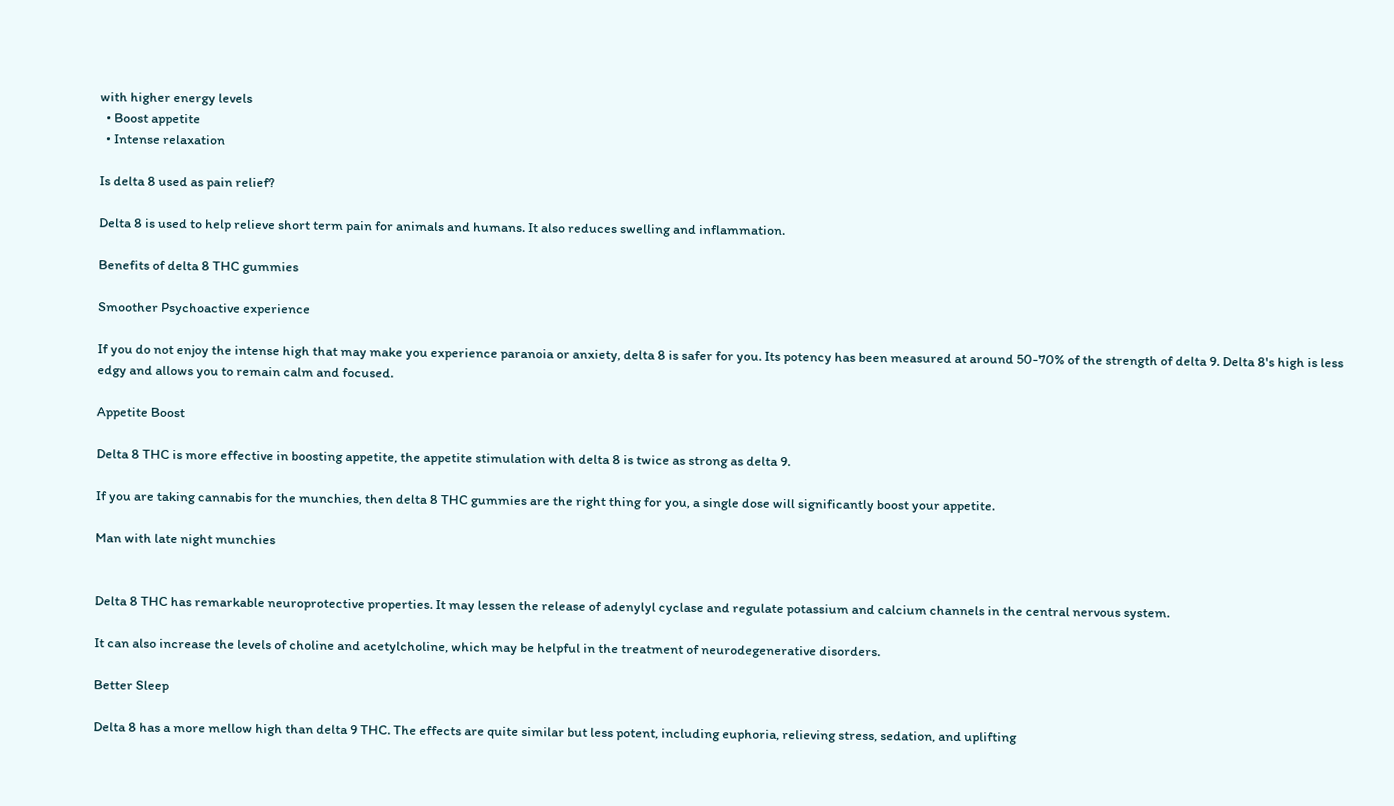with higher energy levels
  • Boost appetite
  • Intense relaxation

Is delta 8 used as pain relief?

Delta 8 is used to help relieve short term pain for animals and humans. It also reduces swelling and inflammation.

Benefits of delta 8 THC gummies

Smoother Psychoactive experience

If you do not enjoy the intense high that may make you experience paranoia or anxiety, delta 8 is safer for you. Its potency has been measured at around 50-70% of the strength of delta 9. Delta 8's high is less edgy and allows you to remain calm and focused.

Appetite Boost

Delta 8 THC is more effective in boosting appetite, the appetite stimulation with delta 8 is twice as strong as delta 9.

If you are taking cannabis for the munchies, then delta 8 THC gummies are the right thing for you, a single dose will significantly boost your appetite.

Man with late night munchies


Delta 8 THC has remarkable neuroprotective properties. It may lessen the release of adenylyl cyclase and regulate potassium and calcium channels in the central nervous system.

It can also increase the levels of choline and acetylcholine, which may be helpful in the treatment of neurodegenerative disorders.

Better Sleep

Delta 8 has a more mellow high than delta 9 THC. The effects are quite similar but less potent, including euphoria, relieving stress, sedation, and uplifting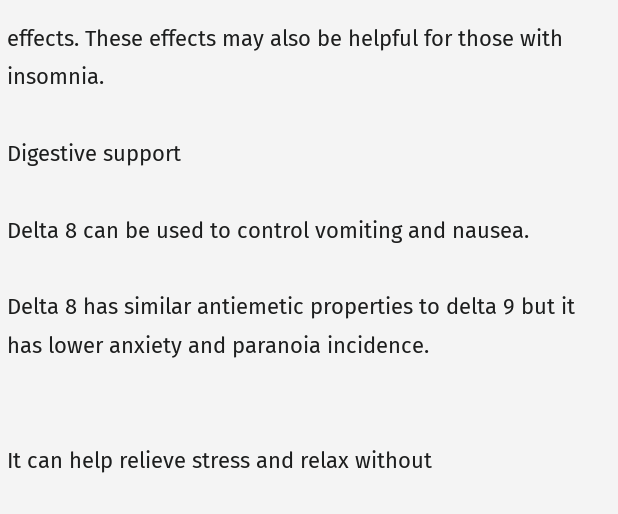effects. These effects may also be helpful for those with insomnia.

Digestive support

Delta 8 can be used to control vomiting and nausea.

Delta 8 has similar antiemetic properties to delta 9 but it has lower anxiety and paranoia incidence.


It can help relieve stress and relax without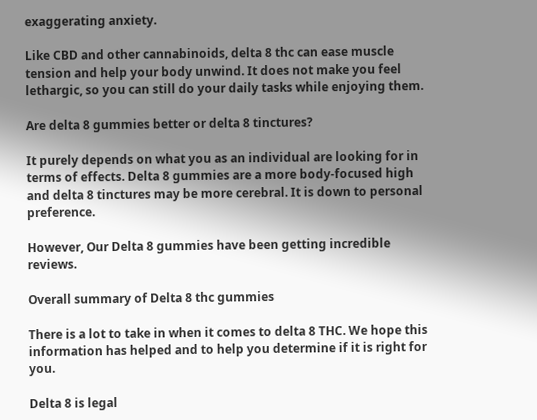exaggerating anxiety.

Like CBD and other cannabinoids, delta 8 thc can ease muscle tension and help your body unwind. It does not make you feel lethargic, so you can still do your daily tasks while enjoying them.

Are delta 8 gummies better or delta 8 tinctures?

It purely depends on what you as an individual are looking for in terms of effects. Delta 8 gummies are a more body-focused high and delta 8 tinctures may be more cerebral. It is down to personal preference.

However, Our Delta 8 gummies have been getting incredible reviews.

Overall summary of Delta 8 thc gummies

There is a lot to take in when it comes to delta 8 THC. We hope this information has helped and to help you determine if it is right for you.

Delta 8 is legal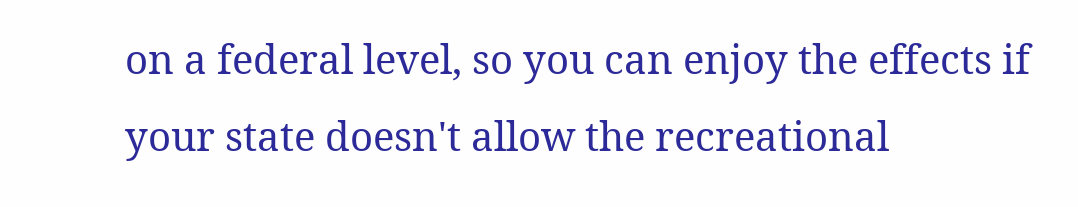on a federal level, so you can enjoy the effects if your state doesn't allow the recreational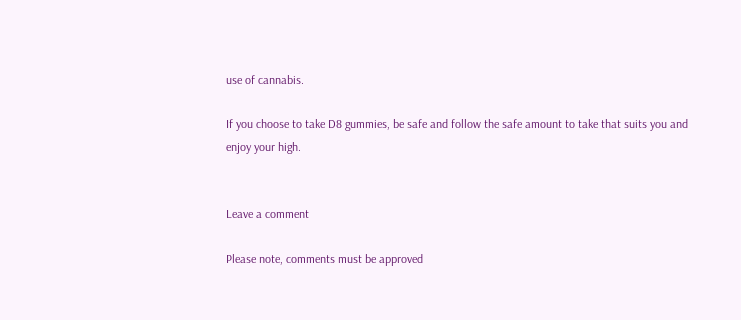use of cannabis.

If you choose to take D8 gummies, be safe and follow the safe amount to take that suits you and enjoy your high.


Leave a comment

Please note, comments must be approved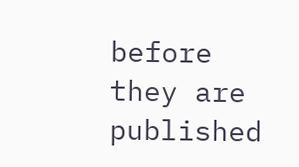before they are published